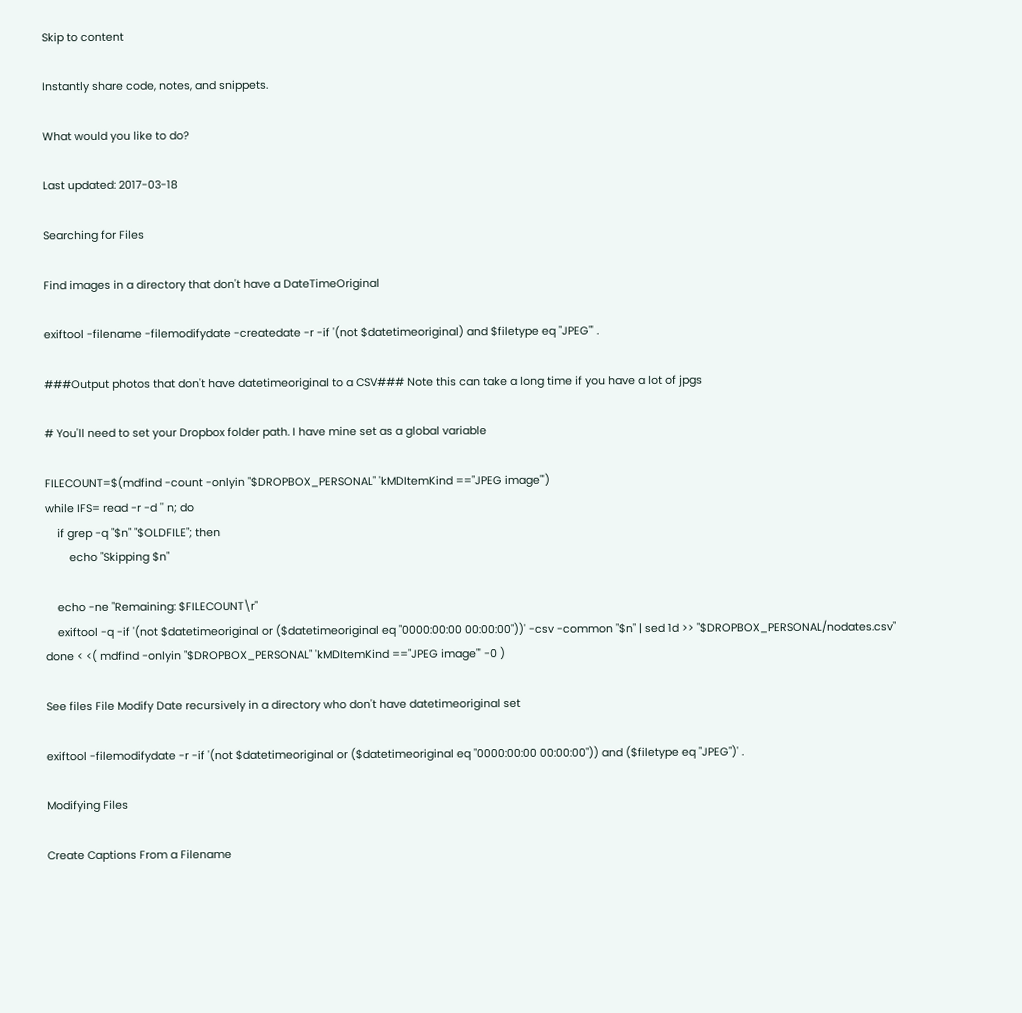Skip to content

Instantly share code, notes, and snippets.

What would you like to do?

Last updated: 2017-03-18

Searching for Files

Find images in a directory that don't have a DateTimeOriginal

exiftool -filename -filemodifydate -createdate -r -if '(not $datetimeoriginal) and $filetype eq "JPEG"' .

###Output photos that don't have datetimeoriginal to a CSV### Note this can take a long time if you have a lot of jpgs

# You'll need to set your Dropbox folder path. I have mine set as a global variable

FILECOUNT=$(mdfind -count -onlyin "$DROPBOX_PERSONAL" 'kMDItemKind =="JPEG image"')
while IFS= read -r -d '' n; do
    if grep -q "$n" "$OLDFILE"; then
        echo "Skipping $n"

    echo -ne "Remaining: $FILECOUNT\r"
    exiftool -q -if '(not $datetimeoriginal or ($datetimeoriginal eq "0000:00:00 00:00:00"))' -csv -common "$n" | sed 1d >> "$DROPBOX_PERSONAL/nodates.csv"
done < <( mdfind -onlyin "$DROPBOX_PERSONAL" 'kMDItemKind =="JPEG image"' -0 )

See files File Modify Date recursively in a directory who don't have datetimeoriginal set

exiftool -filemodifydate -r -if '(not $datetimeoriginal or ($datetimeoriginal eq "0000:00:00 00:00:00")) and ($filetype eq "JPEG")' .

Modifying Files

Create Captions From a Filename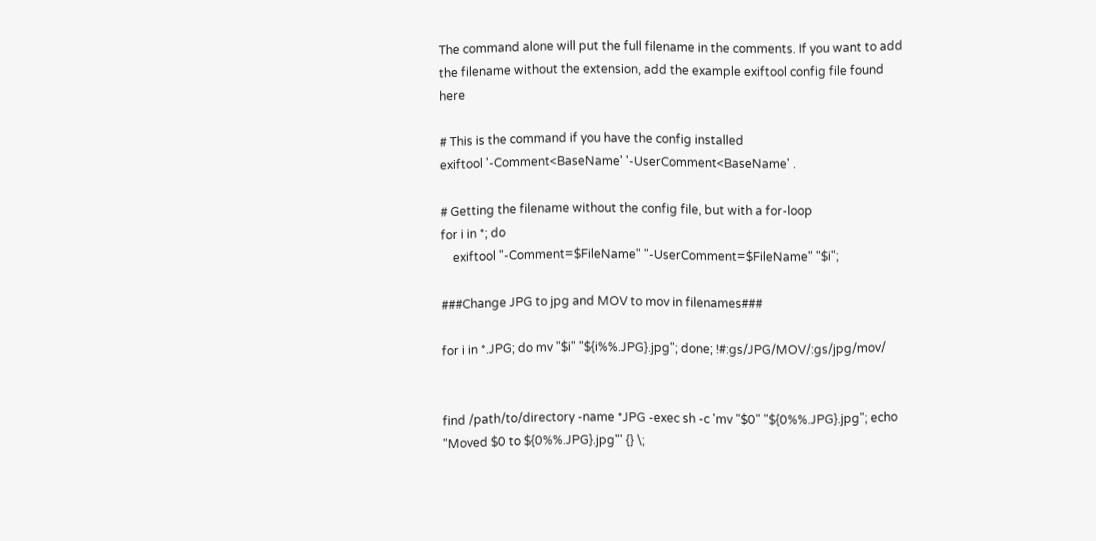The command alone will put the full filename in the comments. If you want to add the filename without the extension, add the example exiftool config file found here

# This is the command if you have the config installed
exiftool '-Comment<BaseName' '-UserComment<BaseName' .

# Getting the filename without the config file, but with a for-loop
for i in *; do
    exiftool "-Comment=$FileName" "-UserComment=$FileName" "$i";

###Change JPG to jpg and MOV to mov in filenames###

for i in *.JPG; do mv "$i" "${i%%.JPG}.jpg"; done; !#:gs/JPG/MOV/:gs/jpg/mov/


find /path/to/directory -name *JPG -exec sh -c 'mv "$0" "${0%%.JPG}.jpg"; echo "Moved $0 to ${0%%.JPG}.jpg"' {} \;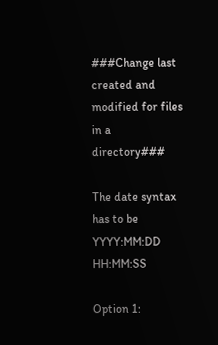###Change last created and modified for files in a directory###

The date syntax has to be YYYY:MM:DD HH:MM:SS

Option 1: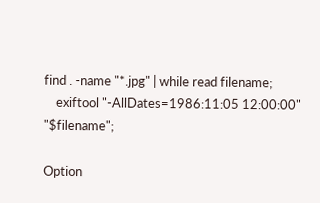find . -name "*.jpg" | while read filename;
    exiftool "-AllDates=1986:11:05 12:00:00" "$filename";

Option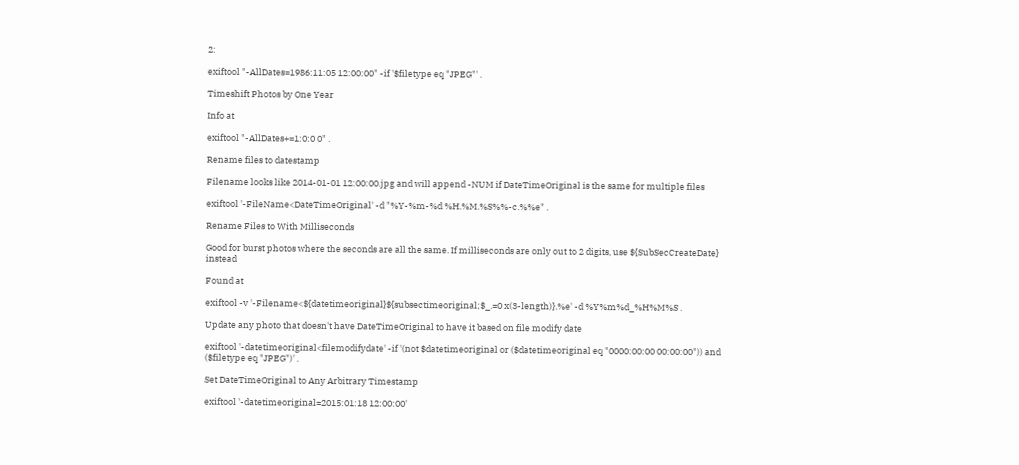2:

exiftool "-AllDates=1986:11:05 12:00:00" -if '$filetype eq "JPEG"' .

Timeshift Photos by One Year

Info at

exiftool "-AllDates+=1:0:0 0" .

Rename files to datestamp

Filename looks like 2014-01-01 12:00:00.jpg and will append -NUM if DateTimeOriginal is the same for multiple files

exiftool '-FileName<DateTimeOriginal' -d "%Y-%m-%d %H.%M.%S%%-c.%%e" .

Rename Files to With Milliseconds

Good for burst photos where the seconds are all the same. If milliseconds are only out to 2 digits, use ${SubSecCreateDate} instead

Found at

exiftool -v '-Filename<${datetimeoriginal}${subsectimeoriginal;$_.=0 x(3-length)}.%e' -d %Y%m%d_%H%M%S .

Update any photo that doesn't have DateTimeOriginal to have it based on file modify date

exiftool '-datetimeoriginal<filemodifydate' -if '(not $datetimeoriginal or ($datetimeoriginal eq "0000:00:00 00:00:00")) and ($filetype eq "JPEG")' .

Set DateTimeOriginal to Any Arbitrary Timestamp

exiftool '-datetimeoriginal=2015:01:18 12:00:00'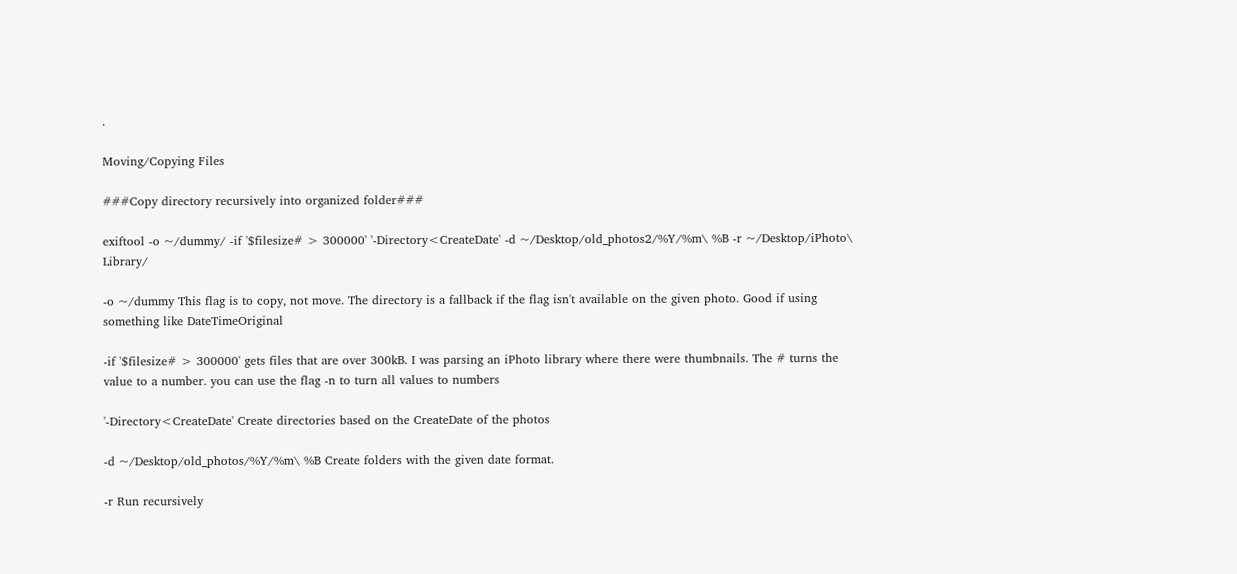.

Moving/Copying Files

###Copy directory recursively into organized folder###

exiftool -o ~/dummy/ -if '$filesize# > 300000' '-Directory<CreateDate' -d ~/Desktop/old_photos2/%Y/%m\ %B -r ~/Desktop/iPhoto\ Library/

-o ~/dummy This flag is to copy, not move. The directory is a fallback if the flag isn't available on the given photo. Good if using something like DateTimeOriginal

-if '$filesize# > 300000' gets files that are over 300kB. I was parsing an iPhoto library where there were thumbnails. The # turns the value to a number. you can use the flag -n to turn all values to numbers

'-Directory<CreateDate' Create directories based on the CreateDate of the photos

-d ~/Desktop/old_photos/%Y/%m\ %B Create folders with the given date format.

-r Run recursively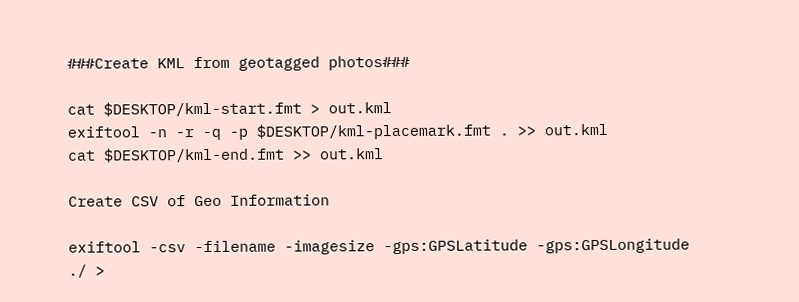###Create KML from geotagged photos###

cat $DESKTOP/kml-start.fmt > out.kml
exiftool -n -r -q -p $DESKTOP/kml-placemark.fmt . >> out.kml
cat $DESKTOP/kml-end.fmt >> out.kml

Create CSV of Geo Information

exiftool -csv -filename -imagesize -gps:GPSLatitude -gps:GPSLongitude ./ >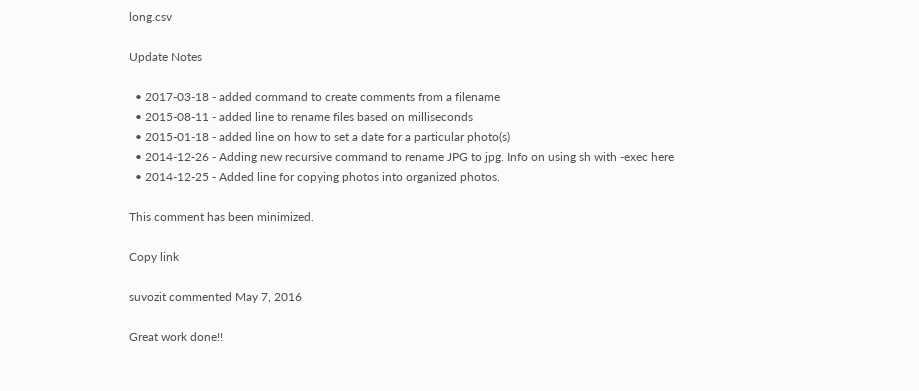long.csv

Update Notes

  • 2017-03-18 - added command to create comments from a filename
  • 2015-08-11 - added line to rename files based on milliseconds
  • 2015-01-18 - added line on how to set a date for a particular photo(s)
  • 2014-12-26 - Adding new recursive command to rename JPG to jpg. Info on using sh with -exec here
  • 2014-12-25 - Added line for copying photos into organized photos.

This comment has been minimized.

Copy link

suvozit commented May 7, 2016

Great work done!!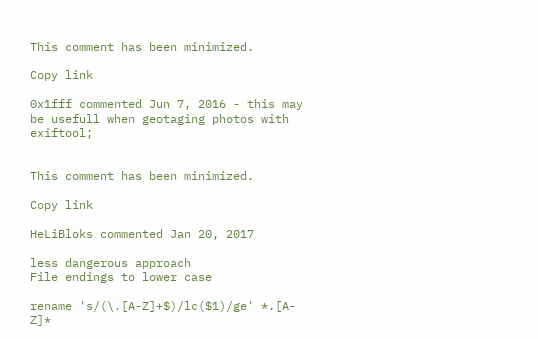This comment has been minimized.

Copy link

0x1fff commented Jun 7, 2016 - this may be usefull when geotaging photos with exiftool;


This comment has been minimized.

Copy link

HeLiBloks commented Jan 20, 2017

less dangerous approach
File endings to lower case

rename 's/(\.[A-Z]+$)/lc($1)/ge' *.[A-Z]*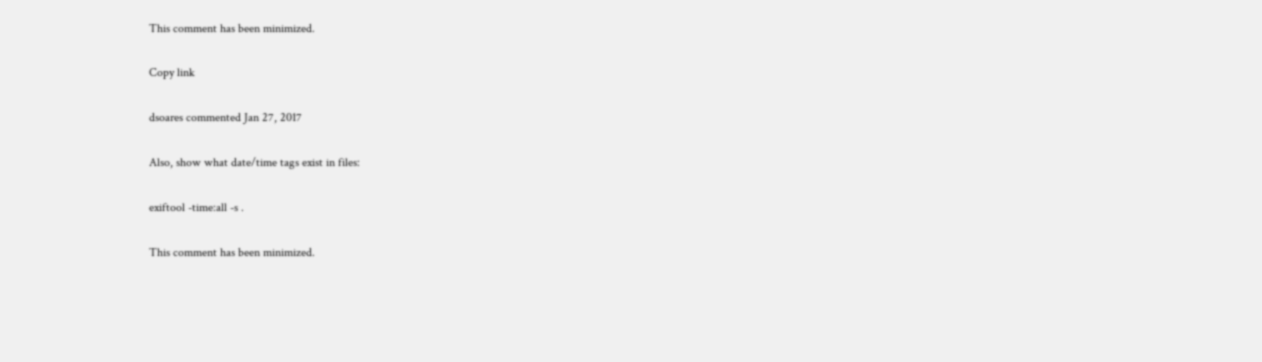This comment has been minimized.

Copy link

dsoares commented Jan 27, 2017

Also, show what date/time tags exist in files:

exiftool -time:all -s .

This comment has been minimized.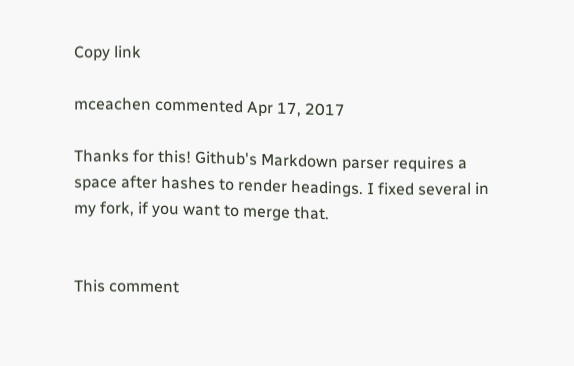Copy link

mceachen commented Apr 17, 2017

Thanks for this! Github's Markdown parser requires a space after hashes to render headings. I fixed several in my fork, if you want to merge that.


This comment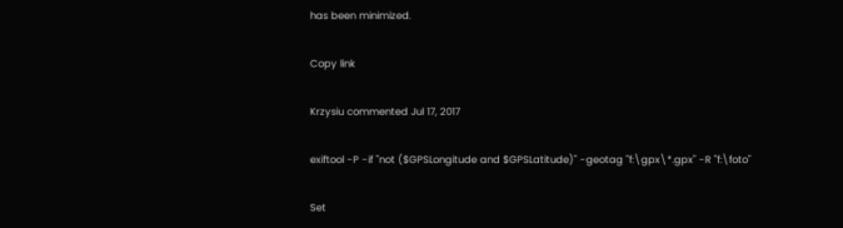has been minimized.

Copy link

Krzysiu commented Jul 17, 2017

exiftool -P -if "not ($GPSLongitude and $GPSLatitude)" -geotag "f:\gpx\*.gpx" -R "f:\foto"

Set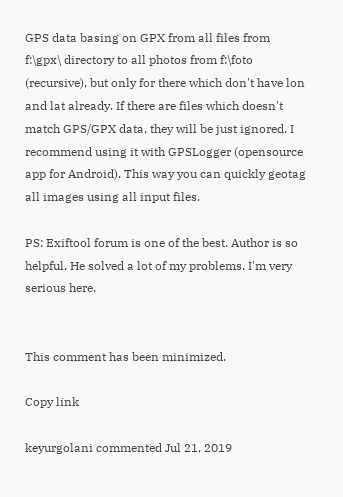GPS data basing on GPX from all files from f:\gpx\ directory to all photos from f:\foto (recursive), but only for there which don't have lon and lat already. If there are files which doesn't match GPS/GPX data, they will be just ignored. I recommend using it with GPSLogger (opensource app for Android). This way you can quickly geotag all images using all input files.

PS: Exiftool forum is one of the best. Author is so helpful. He solved a lot of my problems. I'm very serious here.


This comment has been minimized.

Copy link

keyurgolani commented Jul 21, 2019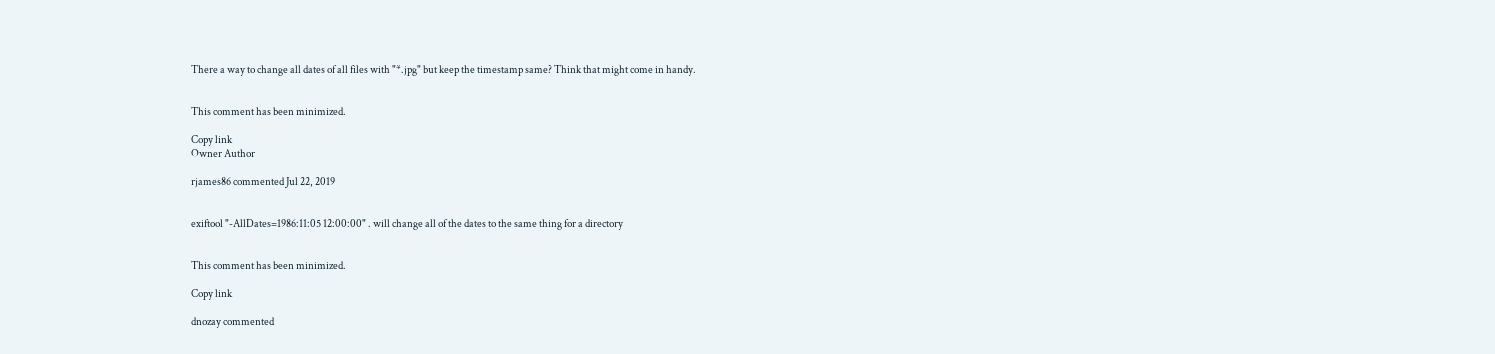There a way to change all dates of all files with "*.jpg" but keep the timestamp same? Think that might come in handy.


This comment has been minimized.

Copy link
Owner Author

rjames86 commented Jul 22, 2019


exiftool "-AllDates=1986:11:05 12:00:00" . will change all of the dates to the same thing for a directory


This comment has been minimized.

Copy link

dnozay commented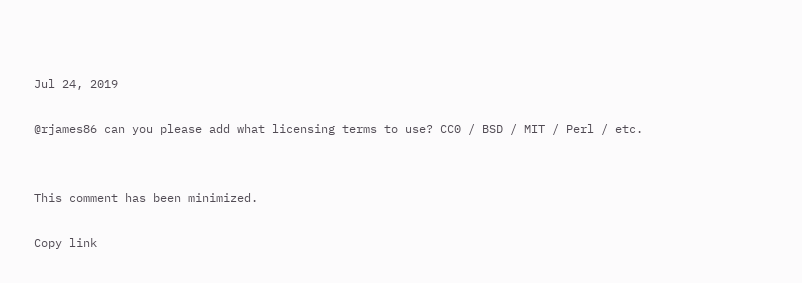Jul 24, 2019

@rjames86 can you please add what licensing terms to use? CC0 / BSD / MIT / Perl / etc.


This comment has been minimized.

Copy link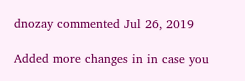dnozay commented Jul 26, 2019

Added more changes in in case you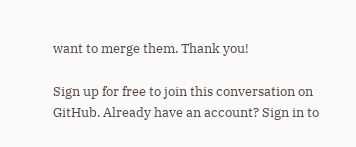want to merge them. Thank you!

Sign up for free to join this conversation on GitHub. Already have an account? Sign in to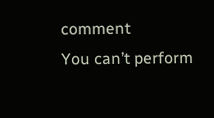comment
You can’t perform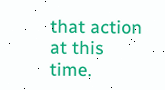that action at this time.